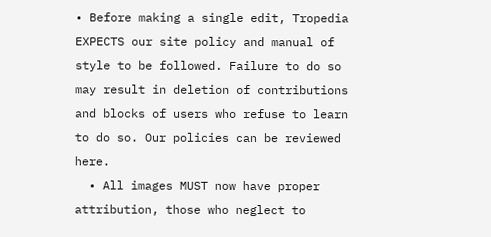• Before making a single edit, Tropedia EXPECTS our site policy and manual of style to be followed. Failure to do so may result in deletion of contributions and blocks of users who refuse to learn to do so. Our policies can be reviewed here.
  • All images MUST now have proper attribution, those who neglect to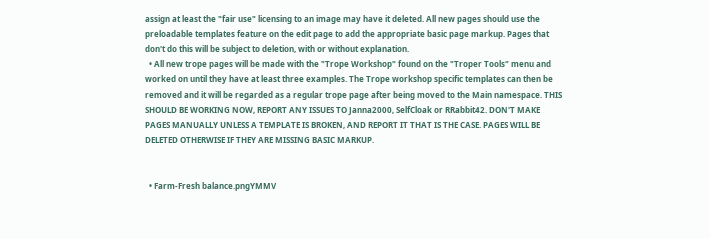assign at least the "fair use" licensing to an image may have it deleted. All new pages should use the preloadable templates feature on the edit page to add the appropriate basic page markup. Pages that don't do this will be subject to deletion, with or without explanation.
  • All new trope pages will be made with the "Trope Workshop" found on the "Troper Tools" menu and worked on until they have at least three examples. The Trope workshop specific templates can then be removed and it will be regarded as a regular trope page after being moved to the Main namespace. THIS SHOULD BE WORKING NOW, REPORT ANY ISSUES TO Janna2000, SelfCloak or RRabbit42. DON'T MAKE PAGES MANUALLY UNLESS A TEMPLATE IS BROKEN, AND REPORT IT THAT IS THE CASE. PAGES WILL BE DELETED OTHERWISE IF THEY ARE MISSING BASIC MARKUP.


  • Farm-Fresh balance.pngYMMV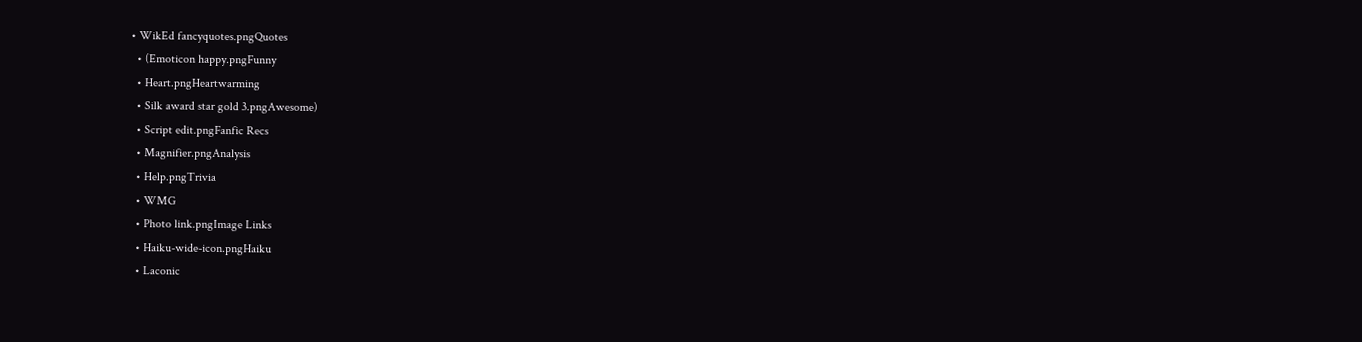• WikEd fancyquotes.pngQuotes
  • (Emoticon happy.pngFunny
  • Heart.pngHeartwarming
  • Silk award star gold 3.pngAwesome)
  • Script edit.pngFanfic Recs
  • Magnifier.pngAnalysis
  • Help.pngTrivia
  • WMG
  • Photo link.pngImage Links
  • Haiku-wide-icon.pngHaiku
  • Laconic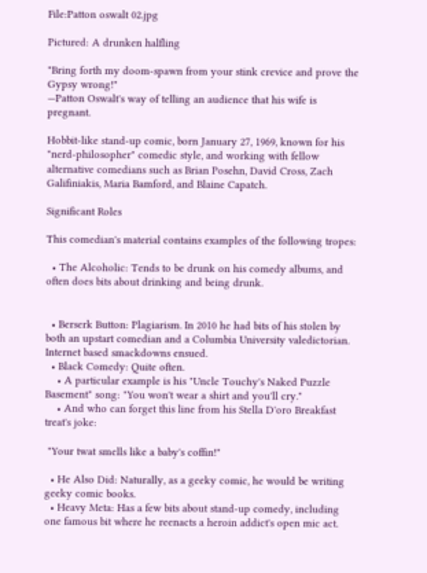File:Patton oswalt 02.jpg

Pictured: A drunken halfling

"Bring forth my doom-spawn from your stink crevice and prove the Gypsy wrong!"
—Patton Oswalt's way of telling an audience that his wife is pregnant.

Hobbit-like stand-up comic, born January 27, 1969, known for his "nerd-philosopher" comedic style, and working with fellow alternative comedians such as Brian Posehn, David Cross, Zach Galifiniakis, Maria Bamford, and Blaine Capatch.

Significant Roles

This comedian's material contains examples of the following tropes:

  • The Alcoholic: Tends to be drunk on his comedy albums, and often does bits about drinking and being drunk.


  • Berserk Button: Plagiarism. In 2010 he had bits of his stolen by both an upstart comedian and a Columbia University valedictorian. Internet based smackdowns ensued.
  • Black Comedy: Quite often.
    • A particular example is his "Uncle Touchy's Naked Puzzle Basement" song: "You won't wear a shirt and you'll cry."
    • And who can forget this line from his Stella D'oro Breakfast treat's joke:

 "Your twat smells like a baby's coffin!"

  • He Also Did: Naturally, as a geeky comic, he would be writing geeky comic books.
  • Heavy Meta: Has a few bits about stand-up comedy, including one famous bit where he reenacts a heroin addict's open mic act.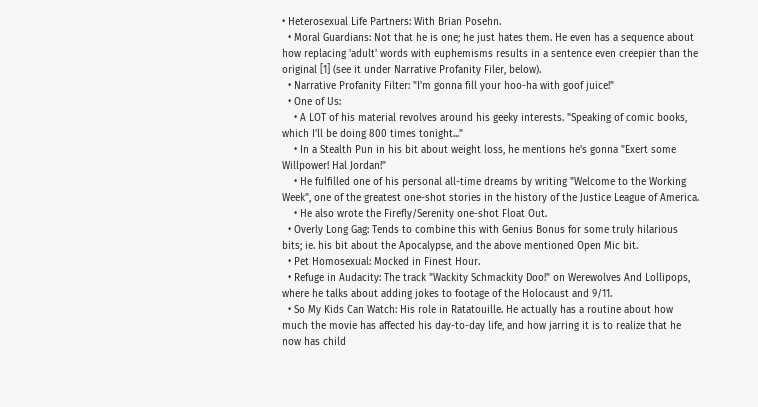• Heterosexual Life Partners: With Brian Posehn.
  • Moral Guardians: Not that he is one; he just hates them. He even has a sequence about how replacing 'adult' words with euphemisms results in a sentence even creepier than the original [1] (see it under Narrative Profanity Filer, below).
  • Narrative Profanity Filter: "I'm gonna fill your hoo-ha with goof juice!"
  • One of Us:
    • A LOT of his material revolves around his geeky interests. "Speaking of comic books, which I'll be doing 800 times tonight..."
    • In a Stealth Pun in his bit about weight loss, he mentions he's gonna "Exert some Willpower! Hal Jordan!"
    • He fulfilled one of his personal all-time dreams by writing "Welcome to the Working Week", one of the greatest one-shot stories in the history of the Justice League of America.
    • He also wrote the Firefly/Serenity one-shot Float Out.
  • Overly Long Gag: Tends to combine this with Genius Bonus for some truly hilarious bits; ie. his bit about the Apocalypse, and the above mentioned Open Mic bit.
  • Pet Homosexual: Mocked in Finest Hour.
  • Refuge in Audacity: The track "Wackity Schmackity Doo!" on Werewolves And Lollipops, where he talks about adding jokes to footage of the Holocaust and 9/11.
  • So My Kids Can Watch: His role in Ratatouille. He actually has a routine about how much the movie has affected his day-to-day life, and how jarring it is to realize that he now has child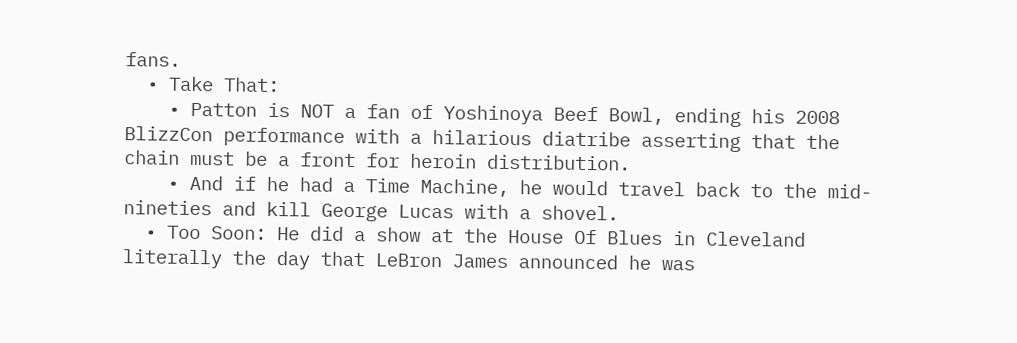fans.
  • Take That:
    • Patton is NOT a fan of Yoshinoya Beef Bowl, ending his 2008 BlizzCon performance with a hilarious diatribe asserting that the chain must be a front for heroin distribution.
    • And if he had a Time Machine, he would travel back to the mid-nineties and kill George Lucas with a shovel.
  • Too Soon: He did a show at the House Of Blues in Cleveland literally the day that LeBron James announced he was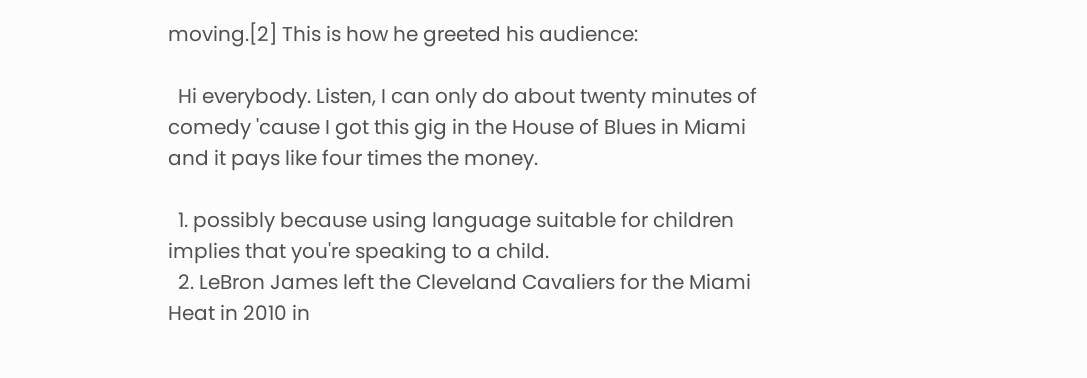moving.[2] This is how he greeted his audience:

  Hi everybody. Listen, I can only do about twenty minutes of comedy 'cause I got this gig in the House of Blues in Miami and it pays like four times the money.

  1. possibly because using language suitable for children implies that you're speaking to a child.
  2. LeBron James left the Cleveland Cavaliers for the Miami Heat in 2010 in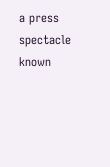a press spectacle known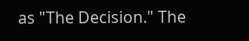as "The Decision." The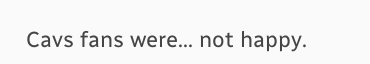Cavs fans were... not happy.